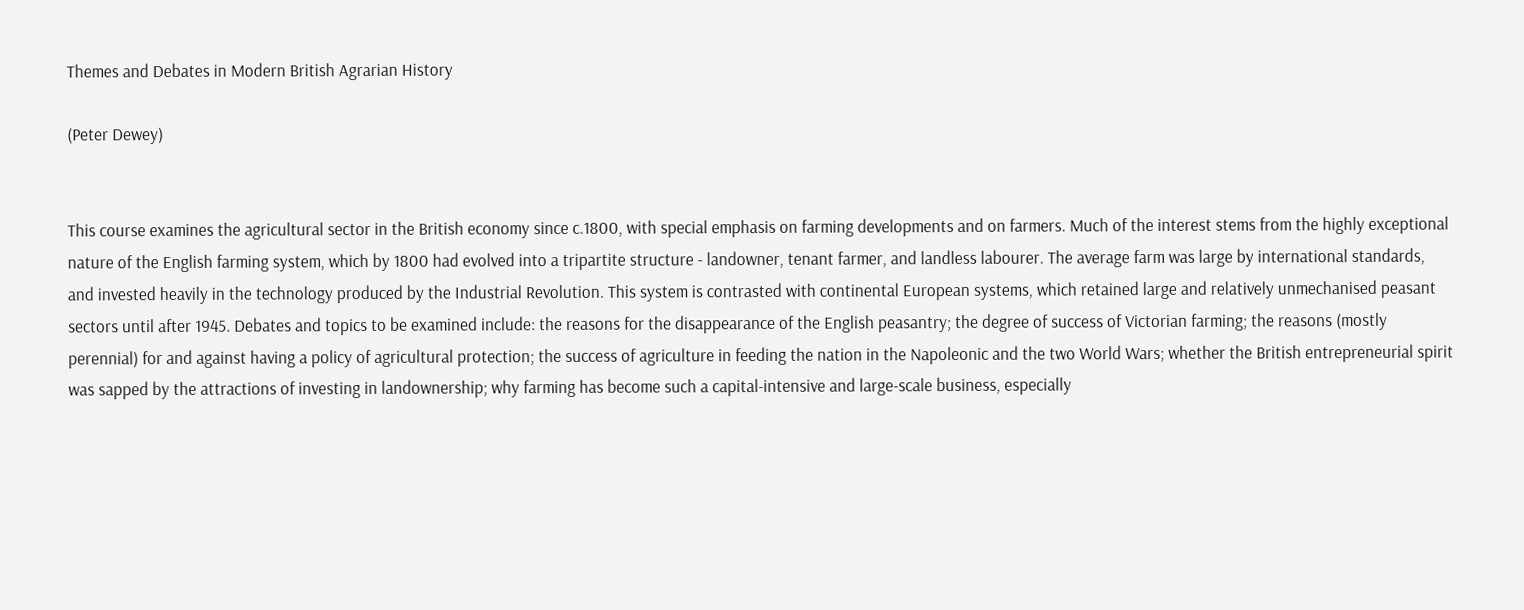Themes and Debates in Modern British Agrarian History

(Peter Dewey)


This course examines the agricultural sector in the British economy since c.1800, with special emphasis on farming developments and on farmers. Much of the interest stems from the highly exceptional nature of the English farming system, which by 1800 had evolved into a tripartite structure - landowner, tenant farmer, and landless labourer. The average farm was large by international standards, and invested heavily in the technology produced by the Industrial Revolution. This system is contrasted with continental European systems, which retained large and relatively unmechanised peasant sectors until after 1945. Debates and topics to be examined include: the reasons for the disappearance of the English peasantry; the degree of success of Victorian farming; the reasons (mostly perennial) for and against having a policy of agricultural protection; the success of agriculture in feeding the nation in the Napoleonic and the two World Wars; whether the British entrepreneurial spirit was sapped by the attractions of investing in landownership; why farming has become such a capital-intensive and large-scale business, especially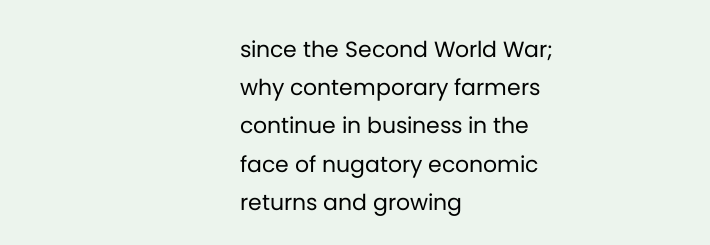since the Second World War; why contemporary farmers continue in business in the face of nugatory economic returns and growing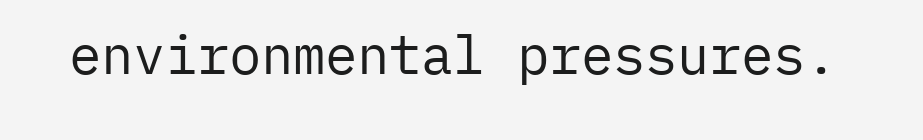environmental pressures.